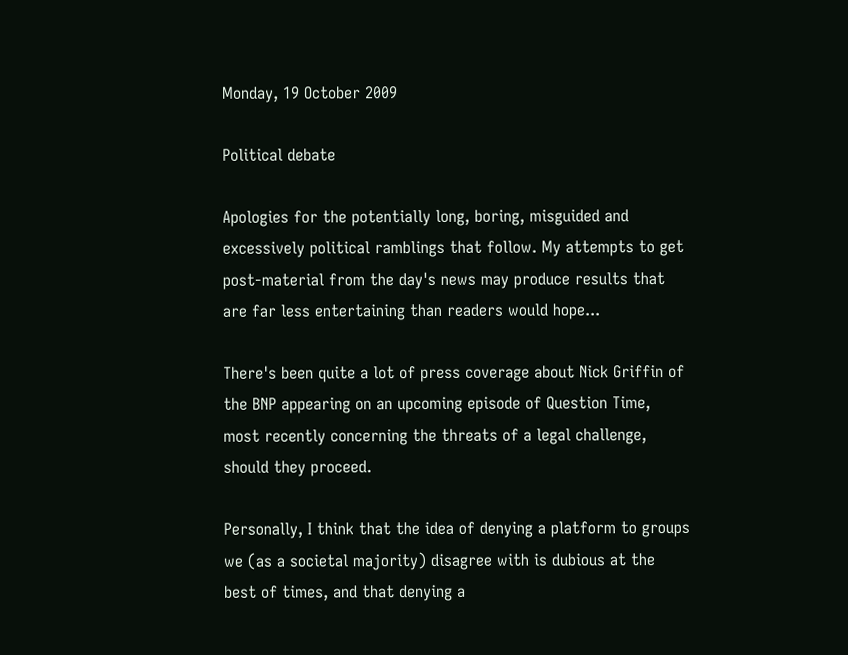Monday, 19 October 2009

Political debate

Apologies for the potentially long, boring, misguided and excessively political ramblings that follow. My attempts to get post-material from the day's news may produce results that are far less entertaining than readers would hope...

There's been quite a lot of press coverage about Nick Griffin of the BNP appearing on an upcoming episode of Question Time, most recently concerning the threats of a legal challenge, should they proceed.

Personally, I think that the idea of denying a platform to groups we (as a societal majority) disagree with is dubious at the best of times, and that denying a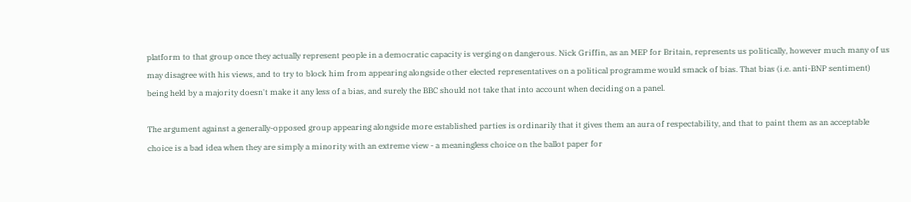platform to that group once they actually represent people in a democratic capacity is verging on dangerous. Nick Griffin, as an MEP for Britain, represents us politically, however much many of us may disagree with his views, and to try to block him from appearing alongside other elected representatives on a political programme would smack of bias. That bias (i.e. anti-BNP sentiment) being held by a majority doesn't make it any less of a bias, and surely the BBC should not take that into account when deciding on a panel.

The argument against a generally-opposed group appearing alongside more established parties is ordinarily that it gives them an aura of respectability, and that to paint them as an acceptable choice is a bad idea when they are simply a minority with an extreme view - a meaningless choice on the ballot paper for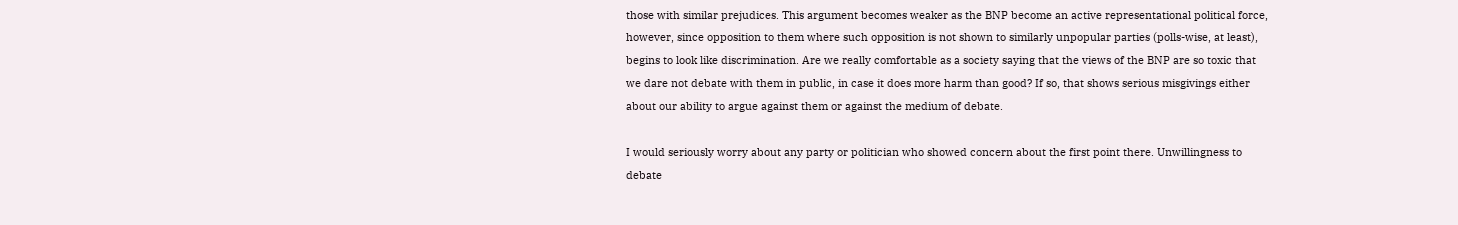those with similar prejudices. This argument becomes weaker as the BNP become an active representational political force, however, since opposition to them where such opposition is not shown to similarly unpopular parties (polls-wise, at least), begins to look like discrimination. Are we really comfortable as a society saying that the views of the BNP are so toxic that we dare not debate with them in public, in case it does more harm than good? If so, that shows serious misgivings either about our ability to argue against them or against the medium of debate.

I would seriously worry about any party or politician who showed concern about the first point there. Unwillingness to debate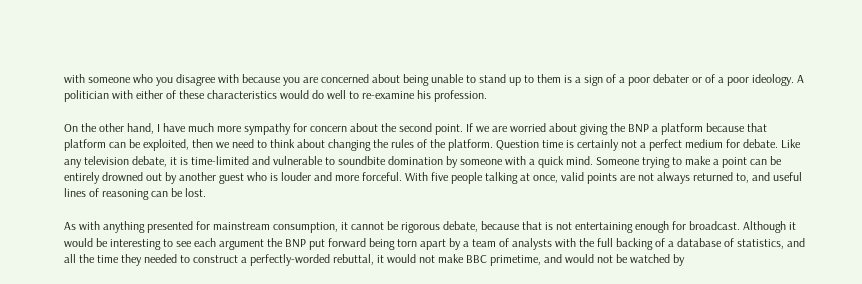with someone who you disagree with because you are concerned about being unable to stand up to them is a sign of a poor debater or of a poor ideology. A politician with either of these characteristics would do well to re-examine his profession.

On the other hand, I have much more sympathy for concern about the second point. If we are worried about giving the BNP a platform because that platform can be exploited, then we need to think about changing the rules of the platform. Question time is certainly not a perfect medium for debate. Like any television debate, it is time-limited and vulnerable to soundbite domination by someone with a quick mind. Someone trying to make a point can be entirely drowned out by another guest who is louder and more forceful. With five people talking at once, valid points are not always returned to, and useful lines of reasoning can be lost.

As with anything presented for mainstream consumption, it cannot be rigorous debate, because that is not entertaining enough for broadcast. Although it would be interesting to see each argument the BNP put forward being torn apart by a team of analysts with the full backing of a database of statistics, and all the time they needed to construct a perfectly-worded rebuttal, it would not make BBC primetime, and would not be watched by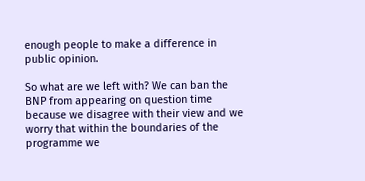enough people to make a difference in public opinion.

So what are we left with? We can ban the BNP from appearing on question time because we disagree with their view and we worry that within the boundaries of the programme we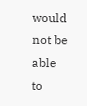would not be able to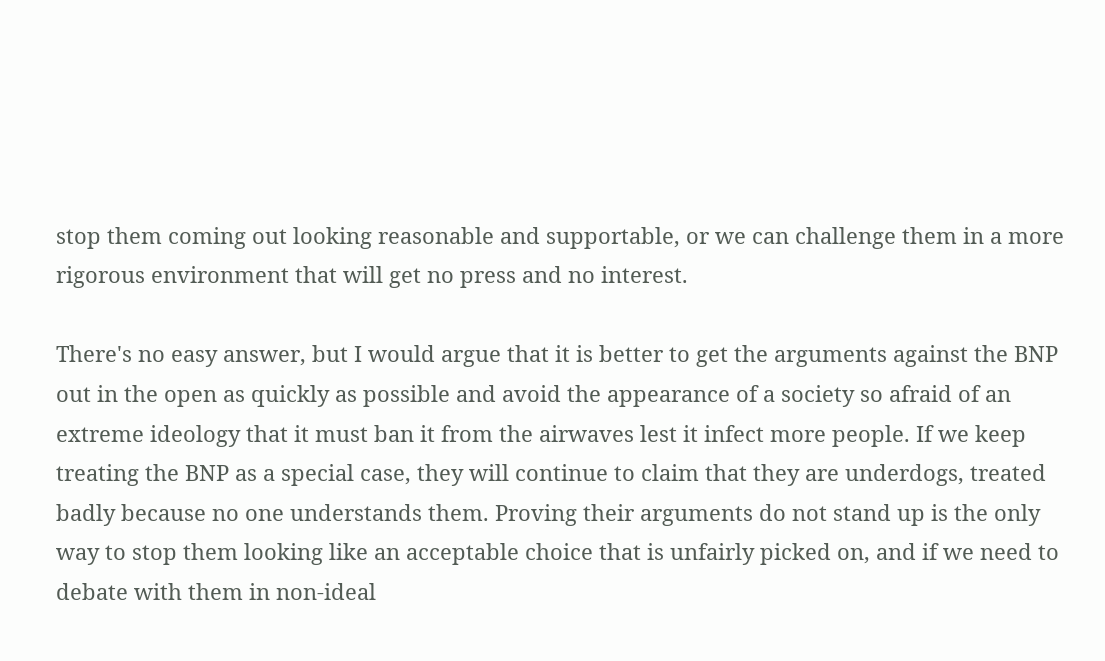stop them coming out looking reasonable and supportable, or we can challenge them in a more rigorous environment that will get no press and no interest.

There's no easy answer, but I would argue that it is better to get the arguments against the BNP out in the open as quickly as possible and avoid the appearance of a society so afraid of an extreme ideology that it must ban it from the airwaves lest it infect more people. If we keep treating the BNP as a special case, they will continue to claim that they are underdogs, treated badly because no one understands them. Proving their arguments do not stand up is the only way to stop them looking like an acceptable choice that is unfairly picked on, and if we need to debate with them in non-ideal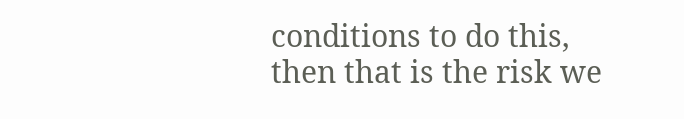conditions to do this, then that is the risk we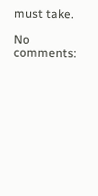must take.

No comments: